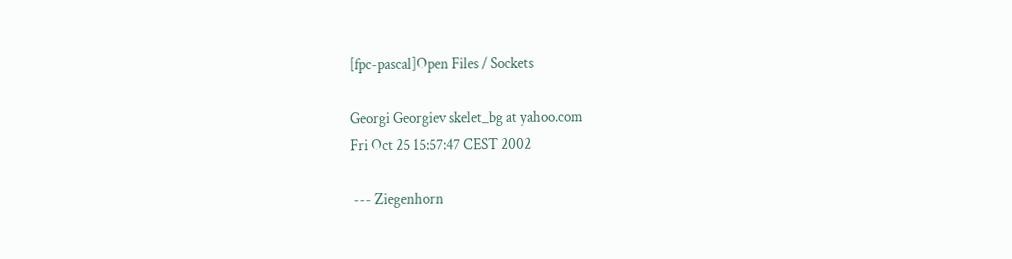[fpc-pascal]Open Files / Sockets

Georgi Georgiev skelet_bg at yahoo.com
Fri Oct 25 15:57:47 CEST 2002

 --- Ziegenhorn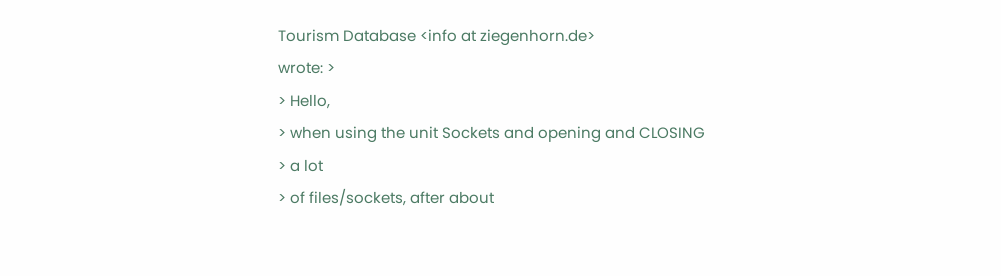Tourism Database <info at ziegenhorn.de>
wrote: >
> Hello,
> when using the unit Sockets and opening and CLOSING
> a lot
> of files/sockets, after about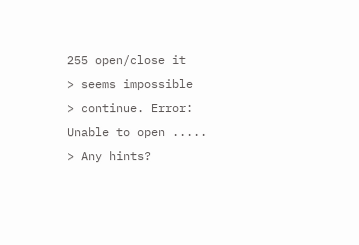255 open/close it
> seems impossible
> continue. Error: Unable to open .....
> Any hints?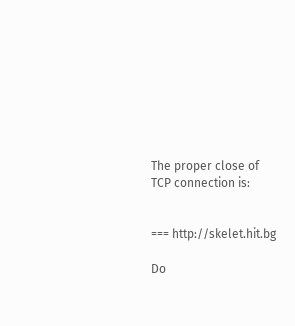The proper close of TCP connection is:


=== http://skelet.hit.bg

Do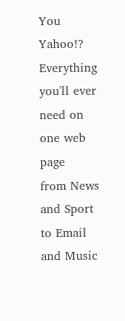You Yahoo!?
Everything you'll ever need on one web page
from News and Sport to Email and Music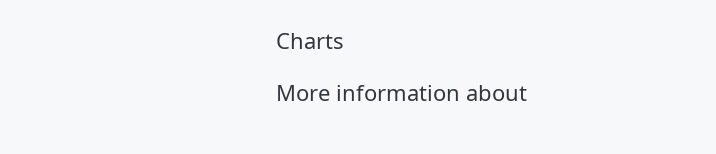Charts

More information about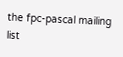the fpc-pascal mailing list